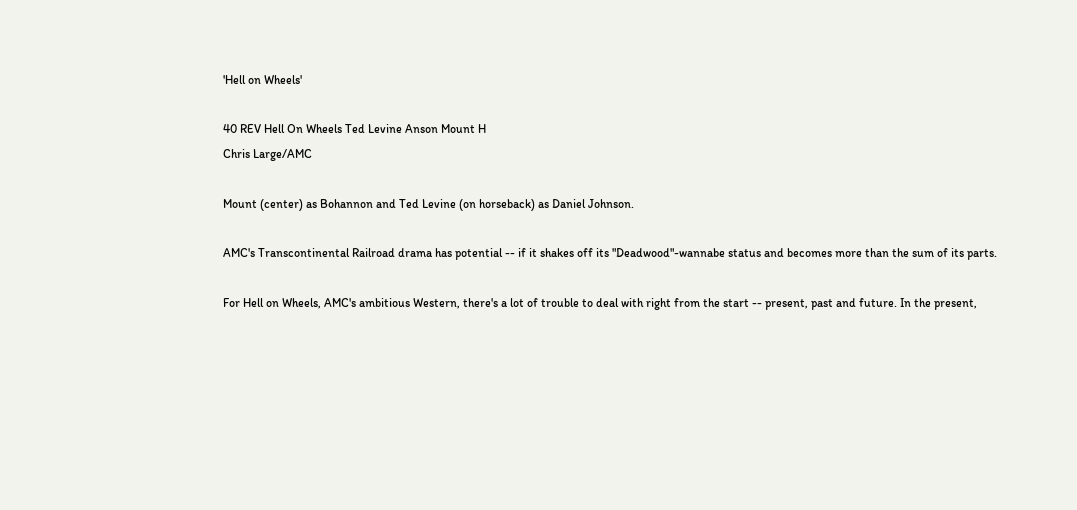'Hell on Wheels'

40 REV Hell On Wheels Ted Levine Anson Mount H
Chris Large/AMC

Mount (center) as Bohannon and Ted Levine (on horseback) as Daniel Johnson.

AMC's Transcontinental Railroad drama has potential -- if it shakes off its "Deadwood"-wannabe status and becomes more than the sum of its parts.

For Hell on Wheels, AMC's ambitious Western, there's a lot of trouble to deal with right from the start -- present, past and future. In the present,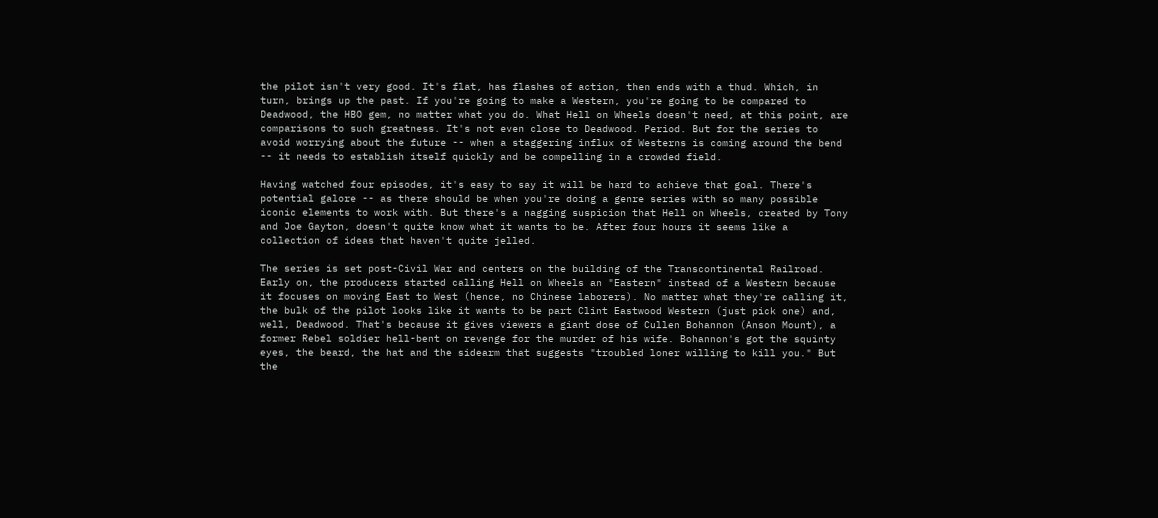the pilot isn't very good. It's flat, has flashes of action, then ends with a thud. Which, in turn, brings up the past. If you're going to make a Western, you're going to be compared to Deadwood, the HBO gem, no matter what you do. What Hell on Wheels doesn't need, at this point, are comparisons to such greatness. It's not even close to Deadwood. Period. But for the series to avoid worrying about the future -- when a staggering influx of Westerns is coming around the bend -- it needs to establish itself quickly and be compelling in a crowded field.

Having watched four episodes, it's easy to say it will be hard to achieve that goal. There's potential galore -- as there should be when you're doing a genre series with so many possible iconic elements to work with. But there's a nagging suspicion that Hell on Wheels, created by Tony and Joe Gayton, doesn't quite know what it wants to be. After four hours it seems like a collection of ideas that haven't quite jelled.

The series is set post-Civil War and centers on the building of the Transcontinental Railroad. Early on, the producers started calling Hell on Wheels an "Eastern" instead of a Western because it focuses on moving East to West (hence, no Chinese laborers). No matter what they're calling it, the bulk of the pilot looks like it wants to be part Clint Eastwood Western (just pick one) and, well, Deadwood. That's because it gives viewers a giant dose of Cullen Bohannon (Anson Mount), a former Rebel soldier hell-bent on revenge for the murder of his wife. Bohannon's got the squinty eyes, the beard, the hat and the sidearm that suggests "troubled loner willing to kill you." But the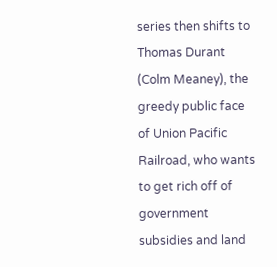series then shifts to Thomas Durant (Colm Meaney), the greedy public face of Union Pacific Railroad, who wants to get rich off of government subsidies and land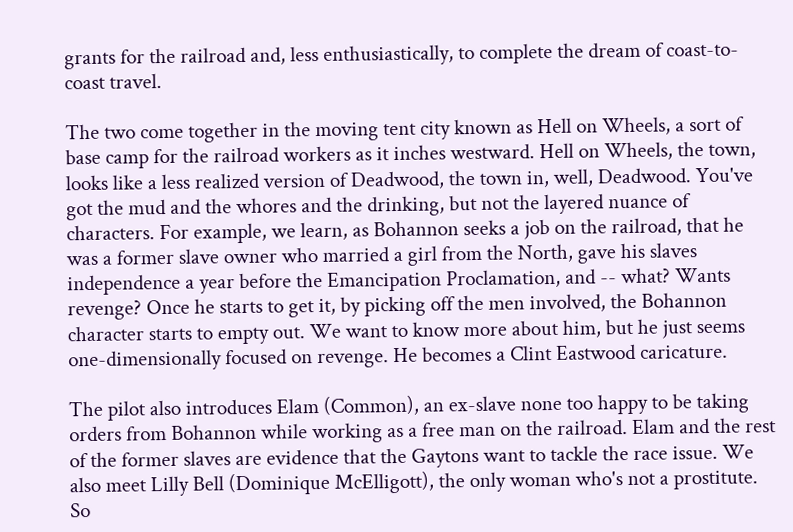grants for the railroad and, less enthusiastically, to complete the dream of coast-to-coast travel.

The two come together in the moving tent city known as Hell on Wheels, a sort of base camp for the railroad workers as it inches westward. Hell on Wheels, the town, looks like a less realized version of Deadwood, the town in, well, Deadwood. You've got the mud and the whores and the drinking, but not the layered nuance of characters. For example, we learn, as Bohannon seeks a job on the railroad, that he was a former slave owner who married a girl from the North, gave his slaves independence a year before the Emancipation Proclamation, and -- what? Wants revenge? Once he starts to get it, by picking off the men involved, the Bohannon character starts to empty out. We want to know more about him, but he just seems one-dimensionally focused on revenge. He becomes a Clint Eastwood caricature.

The pilot also introduces Elam (Common), an ex-slave none too happy to be taking orders from Bohannon while working as a free man on the railroad. Elam and the rest of the former slaves are evidence that the Gaytons want to tackle the race issue. We also meet Lilly Bell (Dominique McElligott), the only woman who's not a prostitute. So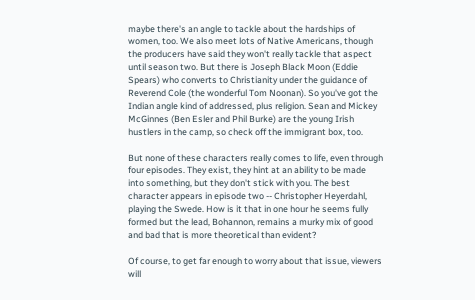maybe there's an angle to tackle about the hardships of women, too. We also meet lots of Native Americans, though the producers have said they won't really tackle that aspect until season two. But there is Joseph Black Moon (Eddie Spears) who converts to Christianity under the guidance of Reverend Cole (the wonderful Tom Noonan). So you've got the Indian angle kind of addressed, plus religion. Sean and Mickey McGinnes (Ben Esler and Phil Burke) are the young Irish hustlers in the camp, so check off the immigrant box, too.

But none of these characters really comes to life, even through four episodes. They exist, they hint at an ability to be made into something, but they don't stick with you. The best character appears in episode two -- Christopher Heyerdahl, playing the Swede. How is it that in one hour he seems fully formed but the lead, Bohannon, remains a murky mix of good and bad that is more theoretical than evident?

Of course, to get far enough to worry about that issue, viewers will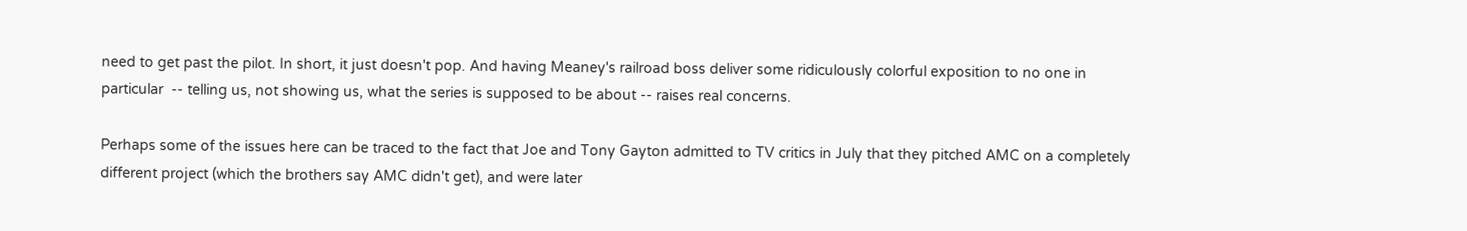need to get past the pilot. In short, it just doesn't pop. And having Meaney's railroad boss deliver some ridiculously colorful exposition to no one in particular  -- telling us, not showing us, what the series is supposed to be about -- raises real concerns.

Perhaps some of the issues here can be traced to the fact that Joe and Tony Gayton admitted to TV critics in July that they pitched AMC on a completely different project (which the brothers say AMC didn't get), and were later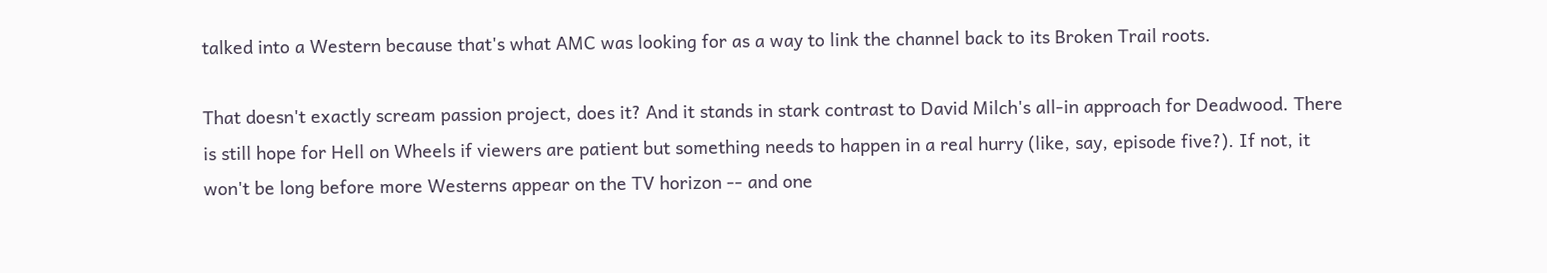talked into a Western because that's what AMC was looking for as a way to link the channel back to its Broken Trail roots.

That doesn't exactly scream passion project, does it? And it stands in stark contrast to David Milch's all-in approach for Deadwood. There is still hope for Hell on Wheels if viewers are patient but something needs to happen in a real hurry (like, say, episode five?). If not, it won't be long before more Westerns appear on the TV horizon -- and one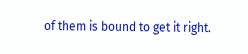of them is bound to get it right.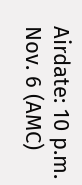Airdate: 10 p.m. Nov. 6 (AMC)